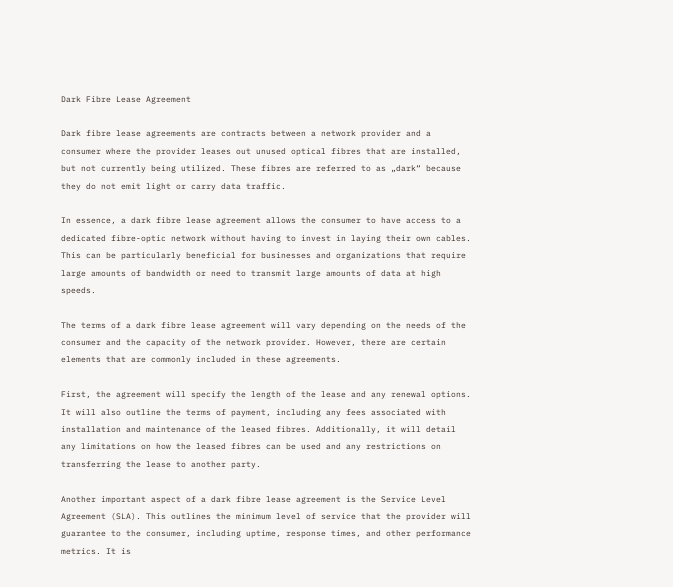Dark Fibre Lease Agreement

Dark fibre lease agreements are contracts between a network provider and a consumer where the provider leases out unused optical fibres that are installed, but not currently being utilized. These fibres are referred to as „dark“ because they do not emit light or carry data traffic.

In essence, a dark fibre lease agreement allows the consumer to have access to a dedicated fibre-optic network without having to invest in laying their own cables. This can be particularly beneficial for businesses and organizations that require large amounts of bandwidth or need to transmit large amounts of data at high speeds.

The terms of a dark fibre lease agreement will vary depending on the needs of the consumer and the capacity of the network provider. However, there are certain elements that are commonly included in these agreements.

First, the agreement will specify the length of the lease and any renewal options. It will also outline the terms of payment, including any fees associated with installation and maintenance of the leased fibres. Additionally, it will detail any limitations on how the leased fibres can be used and any restrictions on transferring the lease to another party.

Another important aspect of a dark fibre lease agreement is the Service Level Agreement (SLA). This outlines the minimum level of service that the provider will guarantee to the consumer, including uptime, response times, and other performance metrics. It is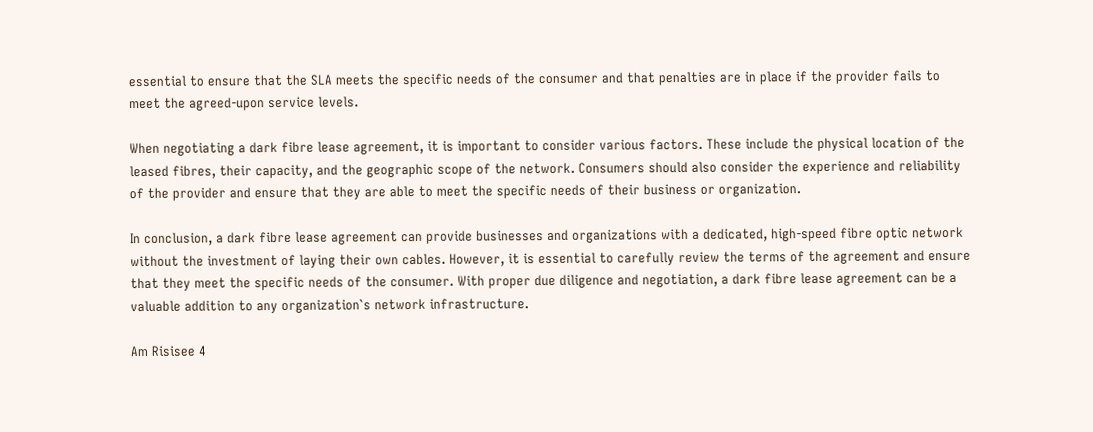essential to ensure that the SLA meets the specific needs of the consumer and that penalties are in place if the provider fails to meet the agreed-upon service levels.

When negotiating a dark fibre lease agreement, it is important to consider various factors. These include the physical location of the leased fibres, their capacity, and the geographic scope of the network. Consumers should also consider the experience and reliability of the provider and ensure that they are able to meet the specific needs of their business or organization.

In conclusion, a dark fibre lease agreement can provide businesses and organizations with a dedicated, high-speed fibre optic network without the investment of laying their own cables. However, it is essential to carefully review the terms of the agreement and ensure that they meet the specific needs of the consumer. With proper due diligence and negotiation, a dark fibre lease agreement can be a valuable addition to any organization`s network infrastructure.

Am Risisee 4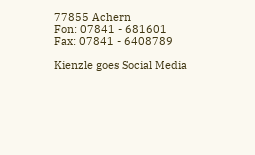77855 Achern
Fon: 07841 - 681601
Fax: 07841 - 6408789

Kienzle goes Social Media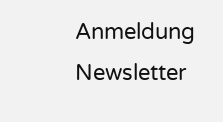Anmeldung Newsletter